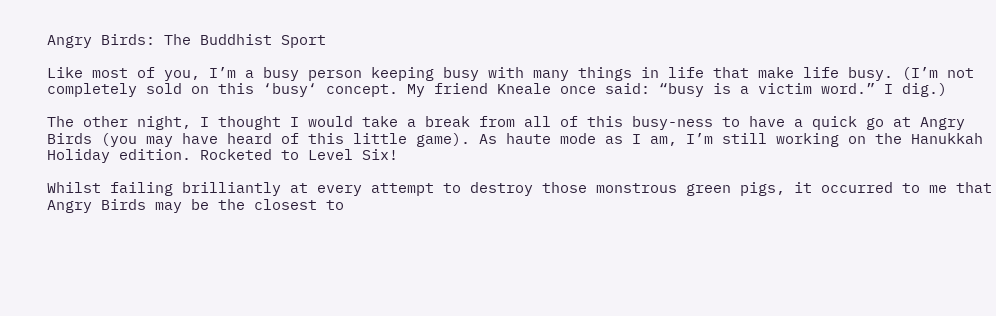Angry Birds: The Buddhist Sport

Like most of you, I’m a busy person keeping busy with many things in life that make life busy. (I’m not completely sold on this ‘busy‘ concept. My friend Kneale once said: “busy is a victim word.” I dig.)

The other night, I thought I would take a break from all of this busy-ness to have a quick go at Angry Birds (you may have heard of this little game). As haute mode as I am, I’m still working on the Hanukkah Holiday edition. Rocketed to Level Six!

Whilst failing brilliantly at every attempt to destroy those monstrous green pigs, it occurred to me that Angry Birds may be the closest to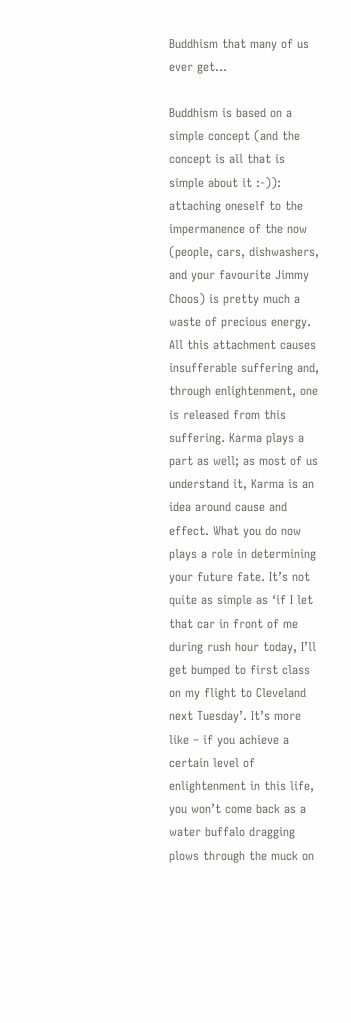Buddhism that many of us ever get…

Buddhism is based on a simple concept (and the concept is all that is simple about it :-)): attaching oneself to the impermanence of the now (people, cars, dishwashers, and your favourite Jimmy Choos) is pretty much a waste of precious energy. All this attachment causes insufferable suffering and, through enlightenment, one is released from this suffering. Karma plays a part as well; as most of us understand it, Karma is an idea around cause and effect. What you do now plays a role in determining your future fate. It’s not quite as simple as ‘if I let that car in front of me during rush hour today, I’ll get bumped to first class on my flight to Cleveland next Tuesday’. It’s more like – if you achieve a certain level of enlightenment in this life, you won’t come back as a water buffalo dragging plows through the muck on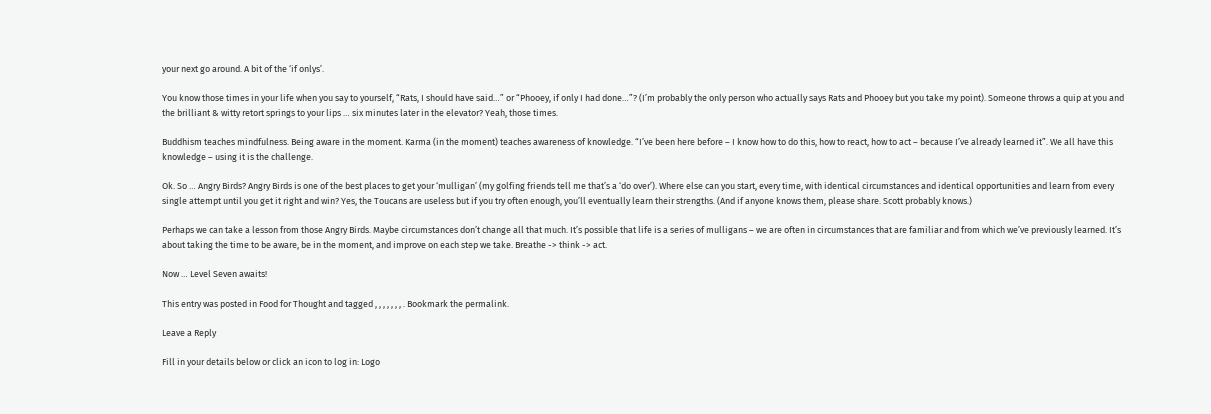your next go around. A bit of the ‘if onlys’.

You know those times in your life when you say to yourself, “Rats, I should have said…” or “Phooey, if only I had done…”? (I’m probably the only person who actually says Rats and Phooey but you take my point). Someone throws a quip at you and the brilliant & witty retort springs to your lips … six minutes later in the elevator? Yeah, those times.

Buddhism teaches mindfulness. Being aware in the moment. Karma (in the moment) teaches awareness of knowledge. “I’ve been here before – I know how to do this, how to react, how to act – because I’ve already learned it”. We all have this knowledge – using it is the challenge.

Ok. So … Angry Birds? Angry Birds is one of the best places to get your ‘mulligan’ (my golfing friends tell me that’s a ‘do over’). Where else can you start, every time, with identical circumstances and identical opportunities and learn from every single attempt until you get it right and win? Yes, the Toucans are useless but if you try often enough, you’ll eventually learn their strengths. (And if anyone knows them, please share. Scott probably knows.)

Perhaps we can take a lesson from those Angry Birds. Maybe circumstances don’t change all that much. It’s possible that life is a series of mulligans – we are often in circumstances that are familiar and from which we’ve previously learned. It’s about taking the time to be aware, be in the moment, and improve on each step we take. Breathe -> think -> act.

Now … Level Seven awaits!

This entry was posted in Food for Thought and tagged , , , , , , , . Bookmark the permalink.

Leave a Reply

Fill in your details below or click an icon to log in: Logo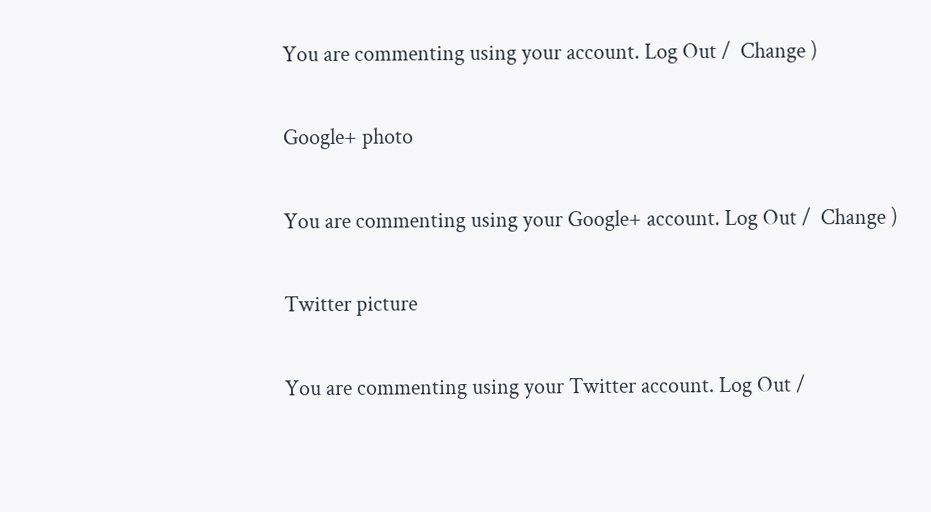You are commenting using your account. Log Out /  Change )

Google+ photo

You are commenting using your Google+ account. Log Out /  Change )

Twitter picture

You are commenting using your Twitter account. Log Out /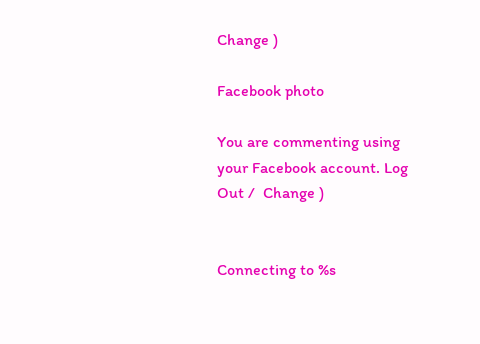Change )

Facebook photo

You are commenting using your Facebook account. Log Out /  Change )


Connecting to %s